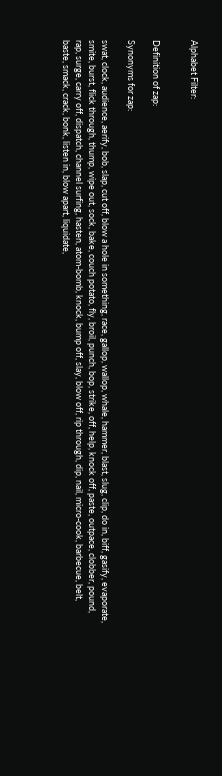Alphabet Filter:


Definition of zap:

Synonyms for zap:

swat, clock, audience, aerify, bob, slap, cut off, blow a hole in something, race, gallop, wallop, whale, hammer, blast, slug, clip, do in, biff, gasify, evaporate, smite, burst, flick through, thump, wipe out, sock, bake, couch potato, fly, broil, punch, bop, strike, off, help, knock off, paste, outpace, clobber, pound, rap, surge, carry off, dispatch, channel surfing, hasten, atom-bomb, knock, bump off, slay, blow off, rip through, dip, nail, micro-cook, barbecue, belt, baste, smack, crack, bonk, listen in, blow apart, liquidate,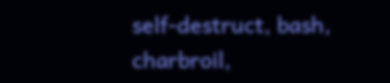self-destruct, bash, charbroil,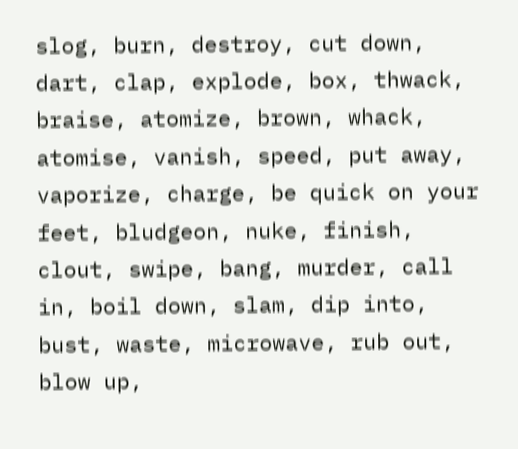slog, burn, destroy, cut down, dart, clap, explode, box, thwack, braise, atomize, brown, whack, atomise, vanish, speed, put away, vaporize, charge, be quick on your feet, bludgeon, nuke, finish, clout, swipe, bang, murder, call in, boil down, slam, dip into, bust, waste, microwave, rub out, blow up,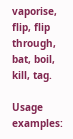vaporise, flip, flip through, bat, boil, kill, tag.

Usage examples: